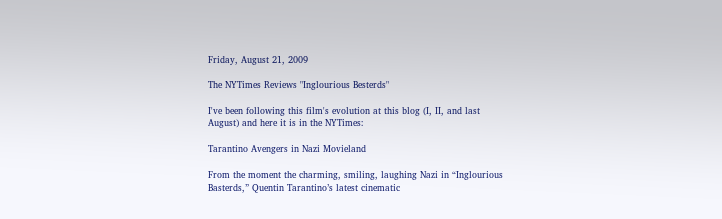Friday, August 21, 2009

The NYTimes Reviews "Inglourious Besterds"

I've been following this film's evolution at this blog (I, II, and last August) and here it is in the NYTimes:

Tarantino Avengers in Nazi Movieland

From the moment the charming, smiling, laughing Nazi in “Inglourious Basterds,” Quentin Tarantino’s latest cinematic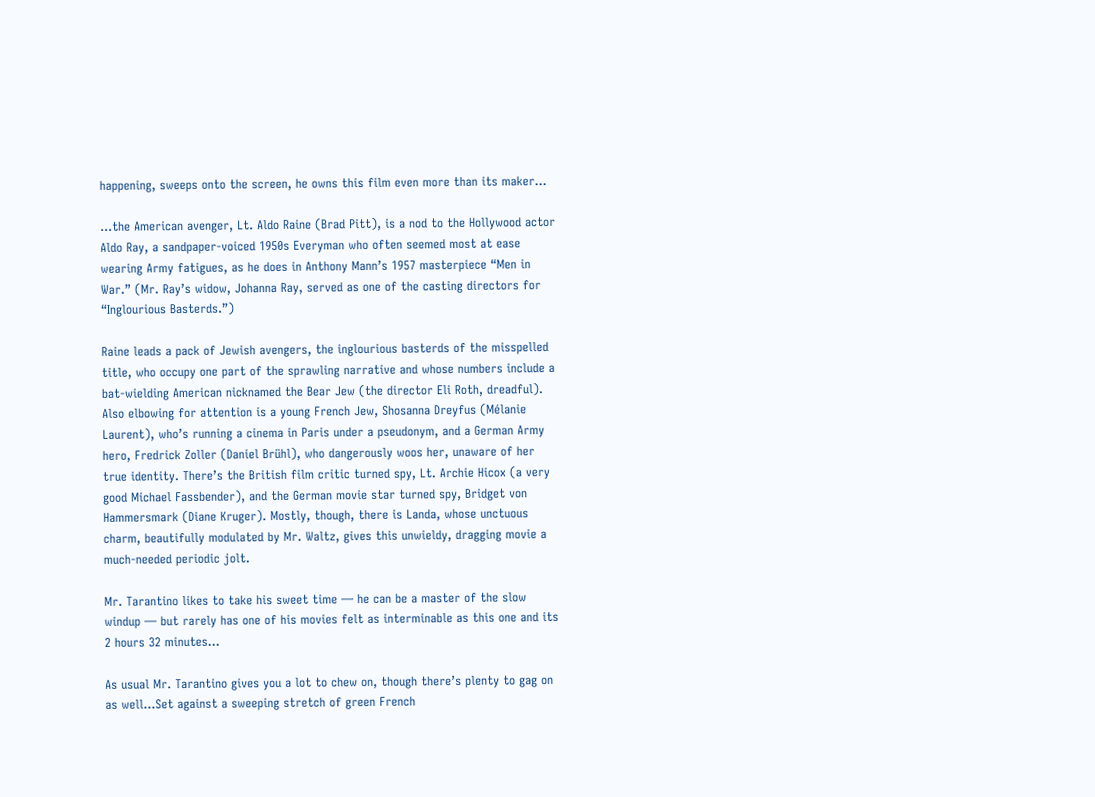happening, sweeps onto the screen, he owns this film even more than its maker...

...the American avenger, Lt. Aldo Raine (Brad Pitt), is a nod to the Hollywood actor Aldo Ray, a sandpaper-voiced 1950s Everyman who often seemed most at ease wearing Army fatigues, as he does in Anthony Mann’s 1957 masterpiece “Men in War.” (Mr. Ray’s widow, Johanna Ray, served as one of the casting directors for “Inglourious Basterds.”)

Raine leads a pack of Jewish avengers, the inglourious basterds of the misspelled title, who occupy one part of the sprawling narrative and whose numbers include a bat-wielding American nicknamed the Bear Jew (the director Eli Roth, dreadful). Also elbowing for attention is a young French Jew, Shosanna Dreyfus (Mélanie Laurent), who’s running a cinema in Paris under a pseudonym, and a German Army hero, Fredrick Zoller (Daniel Brühl), who dangerously woos her, unaware of her true identity. There’s the British film critic turned spy, Lt. Archie Hicox (a very good Michael Fassbender), and the German movie star turned spy, Bridget von Hammersmark (Diane Kruger). Mostly, though, there is Landa, whose unctuous charm, beautifully modulated by Mr. Waltz, gives this unwieldy, dragging movie a much-needed periodic jolt.

Mr. Tarantino likes to take his sweet time — he can be a master of the slow windup — but rarely has one of his movies felt as interminable as this one and its 2 hours 32 minutes...

As usual Mr. Tarantino gives you a lot to chew on, though there’s plenty to gag on as well...Set against a sweeping stretch of green French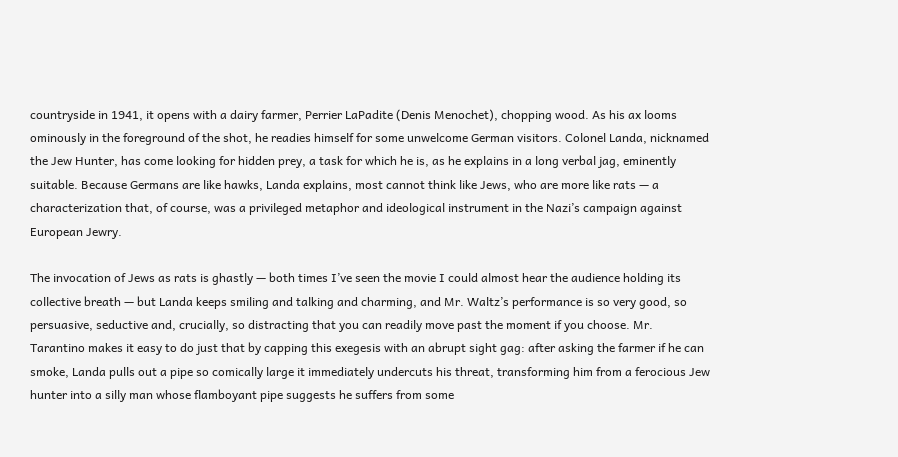countryside in 1941, it opens with a dairy farmer, Perrier LaPadite (Denis Menochet), chopping wood. As his ax looms ominously in the foreground of the shot, he readies himself for some unwelcome German visitors. Colonel Landa, nicknamed the Jew Hunter, has come looking for hidden prey, a task for which he is, as he explains in a long verbal jag, eminently suitable. Because Germans are like hawks, Landa explains, most cannot think like Jews, who are more like rats — a characterization that, of course, was a privileged metaphor and ideological instrument in the Nazi’s campaign against European Jewry.

The invocation of Jews as rats is ghastly — both times I’ve seen the movie I could almost hear the audience holding its collective breath — but Landa keeps smiling and talking and charming, and Mr. Waltz’s performance is so very good, so persuasive, seductive and, crucially, so distracting that you can readily move past the moment if you choose. Mr. Tarantino makes it easy to do just that by capping this exegesis with an abrupt sight gag: after asking the farmer if he can smoke, Landa pulls out a pipe so comically large it immediately undercuts his threat, transforming him from a ferocious Jew hunter into a silly man whose flamboyant pipe suggests he suffers from some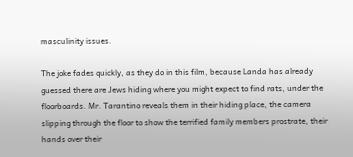masculinity issues.

The joke fades quickly, as they do in this film, because Landa has already guessed there are Jews hiding where you might expect to find rats, under the floorboards. Mr. Tarantino reveals them in their hiding place, the camera slipping through the floor to show the terrified family members prostrate, their hands over their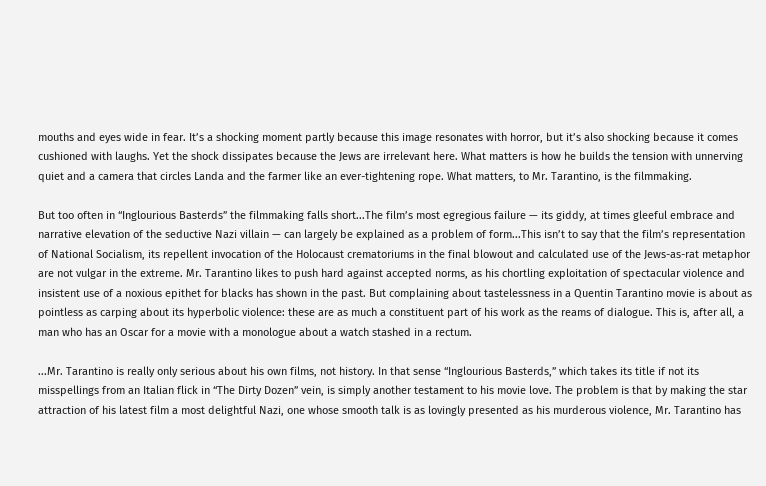mouths and eyes wide in fear. It’s a shocking moment partly because this image resonates with horror, but it’s also shocking because it comes cushioned with laughs. Yet the shock dissipates because the Jews are irrelevant here. What matters is how he builds the tension with unnerving quiet and a camera that circles Landa and the farmer like an ever-tightening rope. What matters, to Mr. Tarantino, is the filmmaking.

But too often in “Inglourious Basterds” the filmmaking falls short...The film’s most egregious failure — its giddy, at times gleeful embrace and narrative elevation of the seductive Nazi villain — can largely be explained as a problem of form...This isn’t to say that the film’s representation of National Socialism, its repellent invocation of the Holocaust crematoriums in the final blowout and calculated use of the Jews-as-rat metaphor are not vulgar in the extreme. Mr. Tarantino likes to push hard against accepted norms, as his chortling exploitation of spectacular violence and insistent use of a noxious epithet for blacks has shown in the past. But complaining about tastelessness in a Quentin Tarantino movie is about as pointless as carping about its hyperbolic violence: these are as much a constituent part of his work as the reams of dialogue. This is, after all, a man who has an Oscar for a movie with a monologue about a watch stashed in a rectum.

...Mr. Tarantino is really only serious about his own films, not history. In that sense “Inglourious Basterds,” which takes its title if not its misspellings from an Italian flick in “The Dirty Dozen” vein, is simply another testament to his movie love. The problem is that by making the star attraction of his latest film a most delightful Nazi, one whose smooth talk is as lovingly presented as his murderous violence, Mr. Tarantino has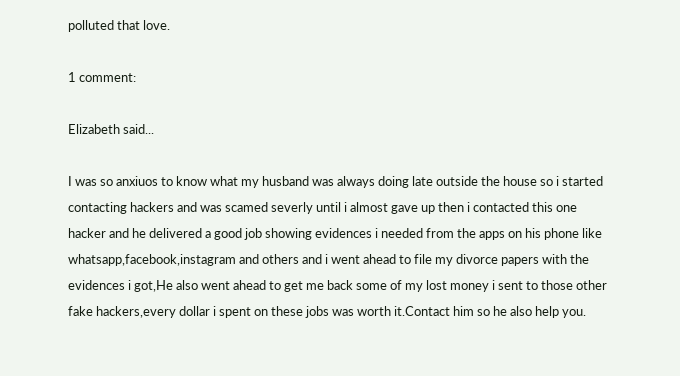polluted that love.

1 comment:

Elizabeth said...

I was so anxiuos to know what my husband was always doing late outside the house so i started contacting hackers and was scamed severly until i almost gave up then i contacted this one hacker and he delivered a good job showing evidences i needed from the apps on his phone like whatsapp,facebook,instagram and others and i went ahead to file my divorce papers with the evidences i got,He also went ahead to get me back some of my lost money i sent to those other fake hackers,every dollar i spent on these jobs was worth it.Contact him so he also help you.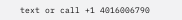text or call +1 4016006790